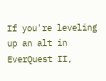If you're leveling up an alt in EverQuest II,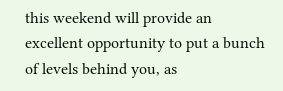this weekend will provide an excellent opportunity to put a bunch of levels behind you, as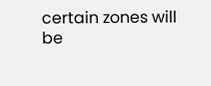certain zones will be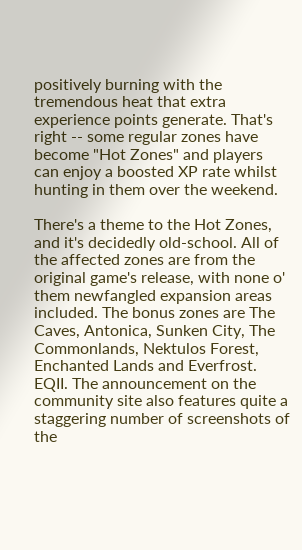positively burning with the tremendous heat that extra experience points generate. That's right -- some regular zones have become "Hot Zones" and players can enjoy a boosted XP rate whilst hunting in them over the weekend.

There's a theme to the Hot Zones, and it's decidedly old-school. All of the affected zones are from the original game's release, with none o' them newfangled expansion areas included. The bonus zones are The Caves, Antonica, Sunken City, The Commonlands, Nektulos Forest, Enchanted Lands and Everfrost. EQII. The announcement on the community site also features quite a staggering number of screenshots of the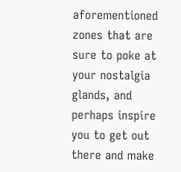aforementioned zones that are sure to poke at your nostalgia glands, and perhaps inspire you to get out there and make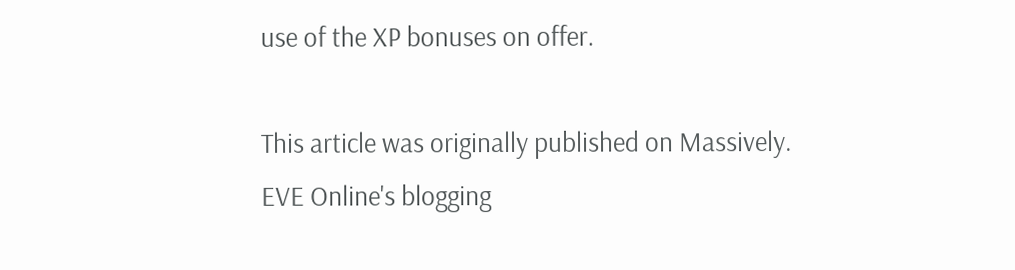use of the XP bonuses on offer.

This article was originally published on Massively.
EVE Online's blogging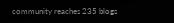community reaches 235 blogs